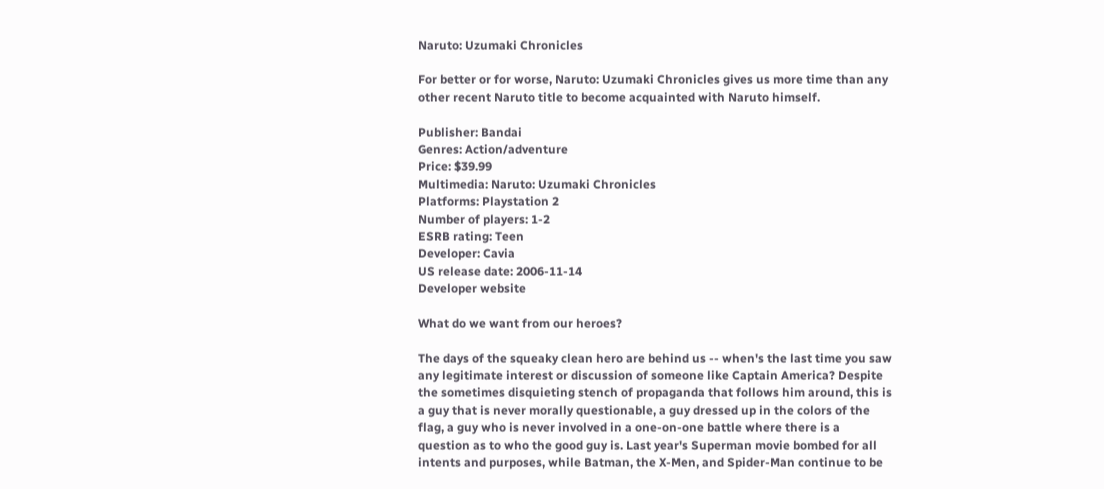Naruto: Uzumaki Chronicles

For better or for worse, Naruto: Uzumaki Chronicles gives us more time than any other recent Naruto title to become acquainted with Naruto himself.

Publisher: Bandai
Genres: Action/adventure
Price: $39.99
Multimedia: Naruto: Uzumaki Chronicles
Platforms: Playstation 2
Number of players: 1-2
ESRB rating: Teen
Developer: Cavia
US release date: 2006-11-14
Developer website

What do we want from our heroes?

The days of the squeaky clean hero are behind us -- when's the last time you saw any legitimate interest or discussion of someone like Captain America? Despite the sometimes disquieting stench of propaganda that follows him around, this is a guy that is never morally questionable, a guy dressed up in the colors of the flag, a guy who is never involved in a one-on-one battle where there is a question as to who the good guy is. Last year's Superman movie bombed for all intents and purposes, while Batman, the X-Men, and Spider-Man continue to be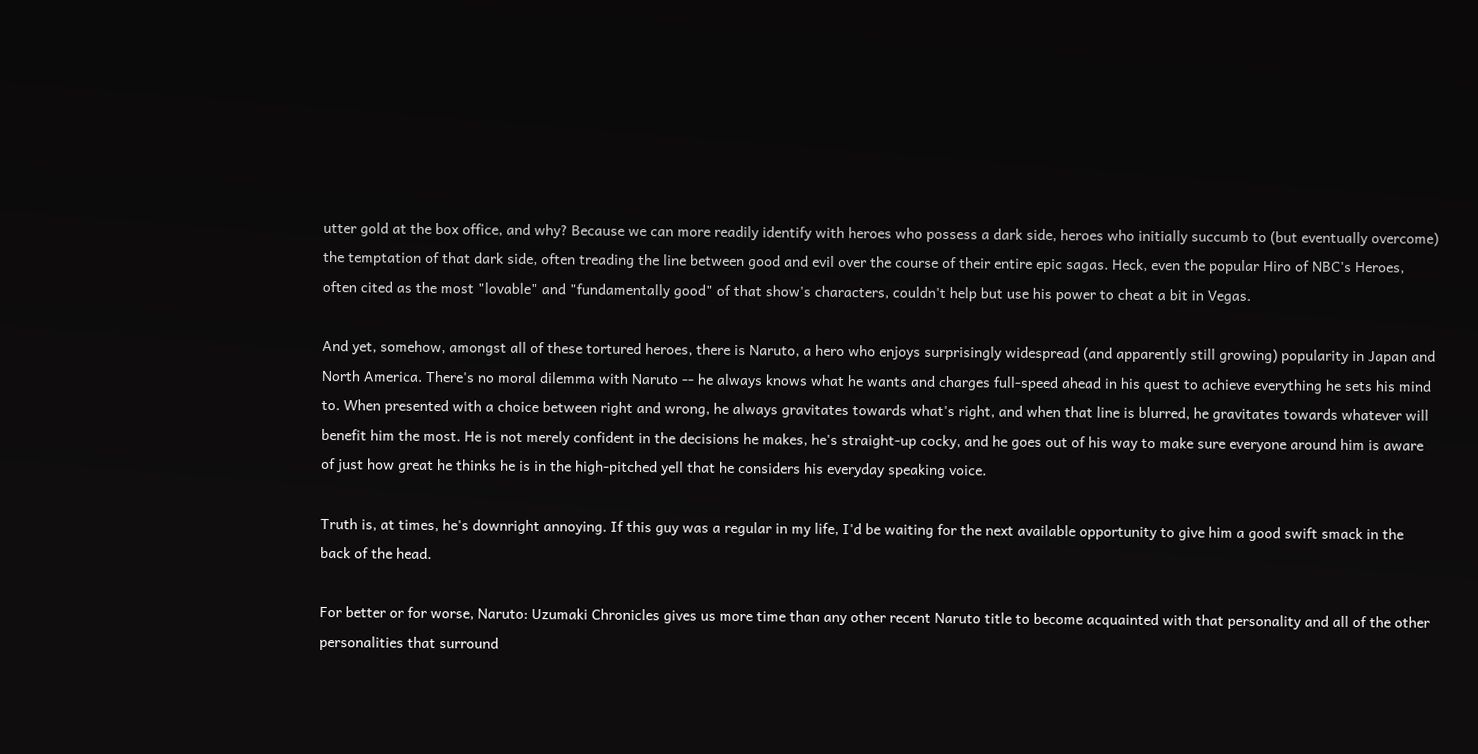utter gold at the box office, and why? Because we can more readily identify with heroes who possess a dark side, heroes who initially succumb to (but eventually overcome) the temptation of that dark side, often treading the line between good and evil over the course of their entire epic sagas. Heck, even the popular Hiro of NBC's Heroes, often cited as the most "lovable" and "fundamentally good" of that show's characters, couldn't help but use his power to cheat a bit in Vegas.

And yet, somehow, amongst all of these tortured heroes, there is Naruto, a hero who enjoys surprisingly widespread (and apparently still growing) popularity in Japan and North America. There's no moral dilemma with Naruto -- he always knows what he wants and charges full-speed ahead in his quest to achieve everything he sets his mind to. When presented with a choice between right and wrong, he always gravitates towards what's right, and when that line is blurred, he gravitates towards whatever will benefit him the most. He is not merely confident in the decisions he makes, he's straight-up cocky, and he goes out of his way to make sure everyone around him is aware of just how great he thinks he is in the high-pitched yell that he considers his everyday speaking voice.

Truth is, at times, he's downright annoying. If this guy was a regular in my life, I'd be waiting for the next available opportunity to give him a good swift smack in the back of the head.

For better or for worse, Naruto: Uzumaki Chronicles gives us more time than any other recent Naruto title to become acquainted with that personality and all of the other personalities that surround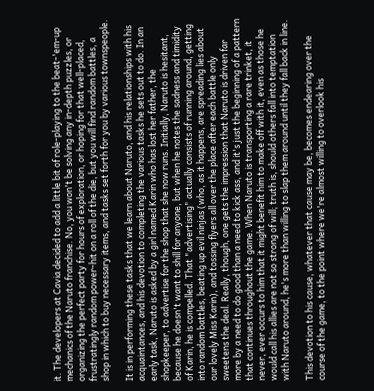it. The developers at Cavia decided to add a little bit of role-playing to the beat-'em-up mechanics of the Naruto franchise. No, you won't be solving any in-depth puzzles, or organizing the perfect party for hours of exploration, or hoping for that well-placed, frustratingly random power-hit on a roll of the die, but you will find random battles, a shop in which to buy necessary items, and tasks set forth for you by various townspeople.

It is in performing these tasks that we learn about Naruto, and his relationships with his acquaintances, and his devotion to completing the various tasks he sets out to do. In an early task, Naruto is asked by a girl named Karin who has lost her father, the shopkeeper, to advertise for the shop that she now runs. Initially, Naruto is hesitant, because he doesn't want to shill for anyone, but when he notes the sadness and timidity of Karin, he is compelled. That "advertising" actually consists of running around, getting into random battles, beating up evil ninjas (who, as it happens, are spreading lies about our lovely Miss Karin), and tossing flyers all over the place after each battle only sweetens the deal. Really, though, one gets the impression that Naruto is driven far more by a need to do good than a need to kick ass, and it's just the beginning of a pattern that continues throughout the game. When Naruto is transporting a rare trinket, it never, ever occurs to him that it might benefit him to make off with it, even as those he would call his allies are not so strong of will; truth is, should others fall into temptation with Naruto around, he's more than willing to slap them around until they fall back in line.

This devotion to his cause, whatever that cause may be, becomes endearing over the course of the game, to the point where we're almost willing to overlook his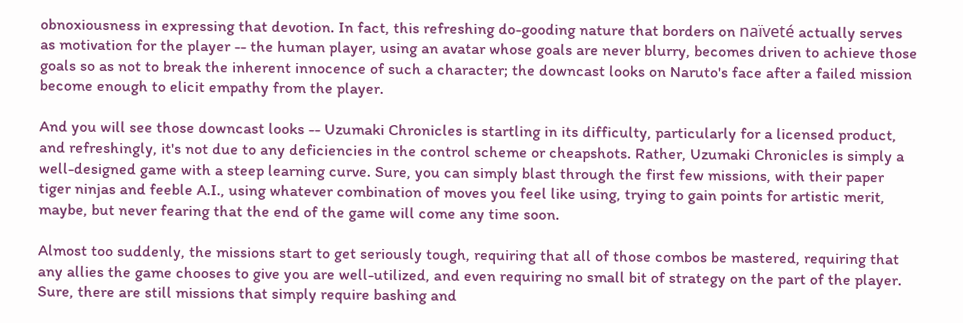obnoxiousness in expressing that devotion. In fact, this refreshing do-gooding nature that borders on naïveté actually serves as motivation for the player -- the human player, using an avatar whose goals are never blurry, becomes driven to achieve those goals so as not to break the inherent innocence of such a character; the downcast looks on Naruto's face after a failed mission become enough to elicit empathy from the player.

And you will see those downcast looks -- Uzumaki Chronicles is startling in its difficulty, particularly for a licensed product, and refreshingly, it's not due to any deficiencies in the control scheme or cheapshots. Rather, Uzumaki Chronicles is simply a well-designed game with a steep learning curve. Sure, you can simply blast through the first few missions, with their paper tiger ninjas and feeble A.I., using whatever combination of moves you feel like using, trying to gain points for artistic merit, maybe, but never fearing that the end of the game will come any time soon.

Almost too suddenly, the missions start to get seriously tough, requiring that all of those combos be mastered, requiring that any allies the game chooses to give you are well-utilized, and even requiring no small bit of strategy on the part of the player. Sure, there are still missions that simply require bashing and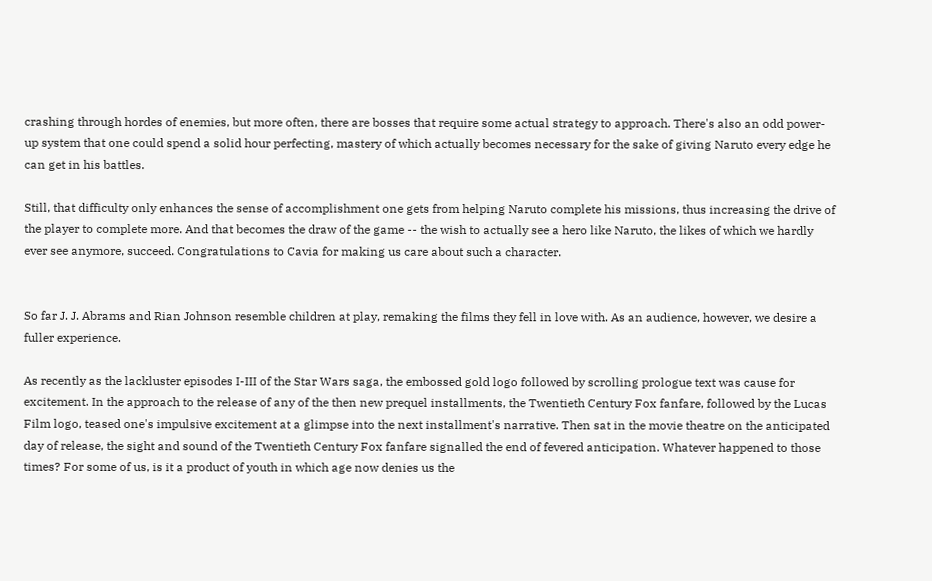crashing through hordes of enemies, but more often, there are bosses that require some actual strategy to approach. There's also an odd power-up system that one could spend a solid hour perfecting, mastery of which actually becomes necessary for the sake of giving Naruto every edge he can get in his battles.

Still, that difficulty only enhances the sense of accomplishment one gets from helping Naruto complete his missions, thus increasing the drive of the player to complete more. And that becomes the draw of the game -- the wish to actually see a hero like Naruto, the likes of which we hardly ever see anymore, succeed. Congratulations to Cavia for making us care about such a character.


So far J. J. Abrams and Rian Johnson resemble children at play, remaking the films they fell in love with. As an audience, however, we desire a fuller experience.

As recently as the lackluster episodes I-III of the Star Wars saga, the embossed gold logo followed by scrolling prologue text was cause for excitement. In the approach to the release of any of the then new prequel installments, the Twentieth Century Fox fanfare, followed by the Lucas Film logo, teased one's impulsive excitement at a glimpse into the next installment's narrative. Then sat in the movie theatre on the anticipated day of release, the sight and sound of the Twentieth Century Fox fanfare signalled the end of fevered anticipation. Whatever happened to those times? For some of us, is it a product of youth in which age now denies us the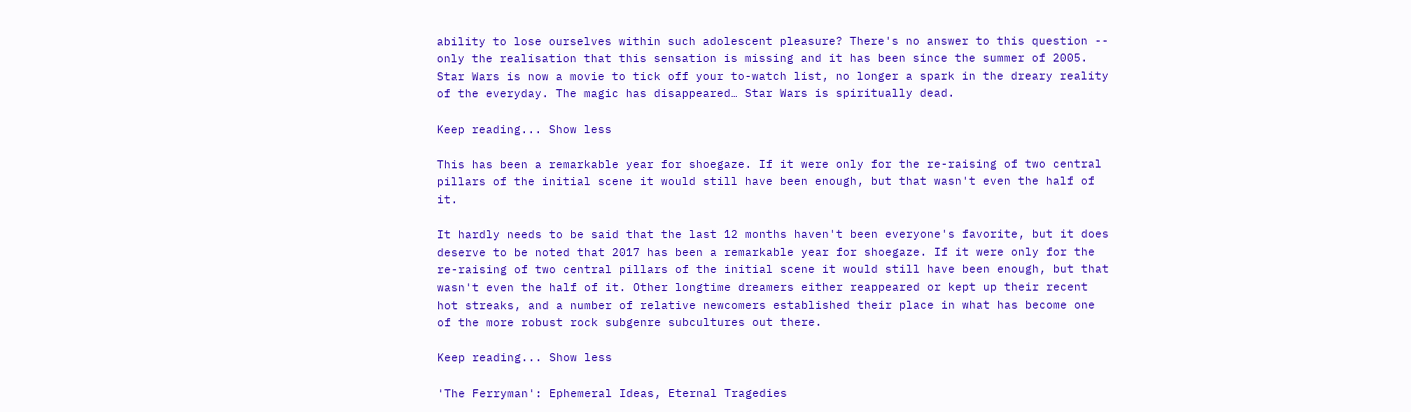ability to lose ourselves within such adolescent pleasure? There's no answer to this question -- only the realisation that this sensation is missing and it has been since the summer of 2005. Star Wars is now a movie to tick off your to-watch list, no longer a spark in the dreary reality of the everyday. The magic has disappeared… Star Wars is spiritually dead.

Keep reading... Show less

This has been a remarkable year for shoegaze. If it were only for the re-raising of two central pillars of the initial scene it would still have been enough, but that wasn't even the half of it.

It hardly needs to be said that the last 12 months haven't been everyone's favorite, but it does deserve to be noted that 2017 has been a remarkable year for shoegaze. If it were only for the re-raising of two central pillars of the initial scene it would still have been enough, but that wasn't even the half of it. Other longtime dreamers either reappeared or kept up their recent hot streaks, and a number of relative newcomers established their place in what has become one of the more robust rock subgenre subcultures out there.

Keep reading... Show less

'The Ferryman': Ephemeral Ideas, Eternal Tragedies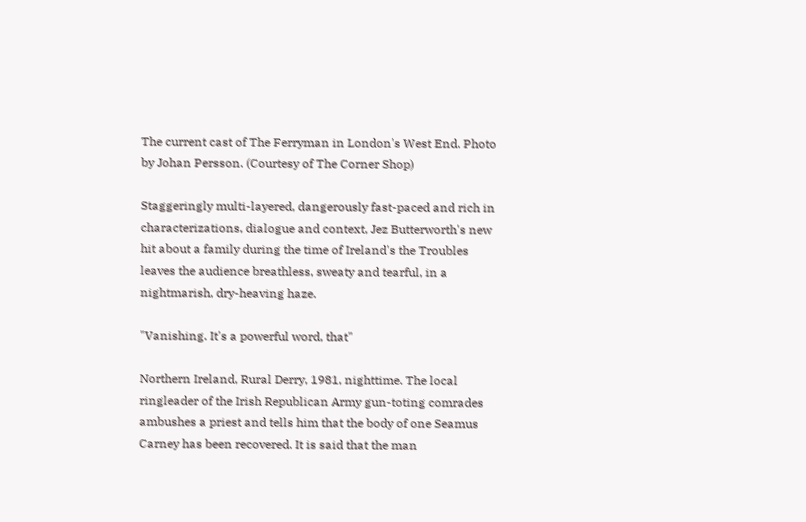The current cast of The Ferryman in London's West End. Photo by Johan Persson. (Courtesy of The Corner Shop)

Staggeringly multi-layered, dangerously fast-paced and rich in characterizations, dialogue and context, Jez Butterworth's new hit about a family during the time of Ireland's the Troubles leaves the audience breathless, sweaty and tearful, in a nightmarish, dry-heaving haze.

"Vanishing. It's a powerful word, that"

Northern Ireland, Rural Derry, 1981, nighttime. The local ringleader of the Irish Republican Army gun-toting comrades ambushes a priest and tells him that the body of one Seamus Carney has been recovered. It is said that the man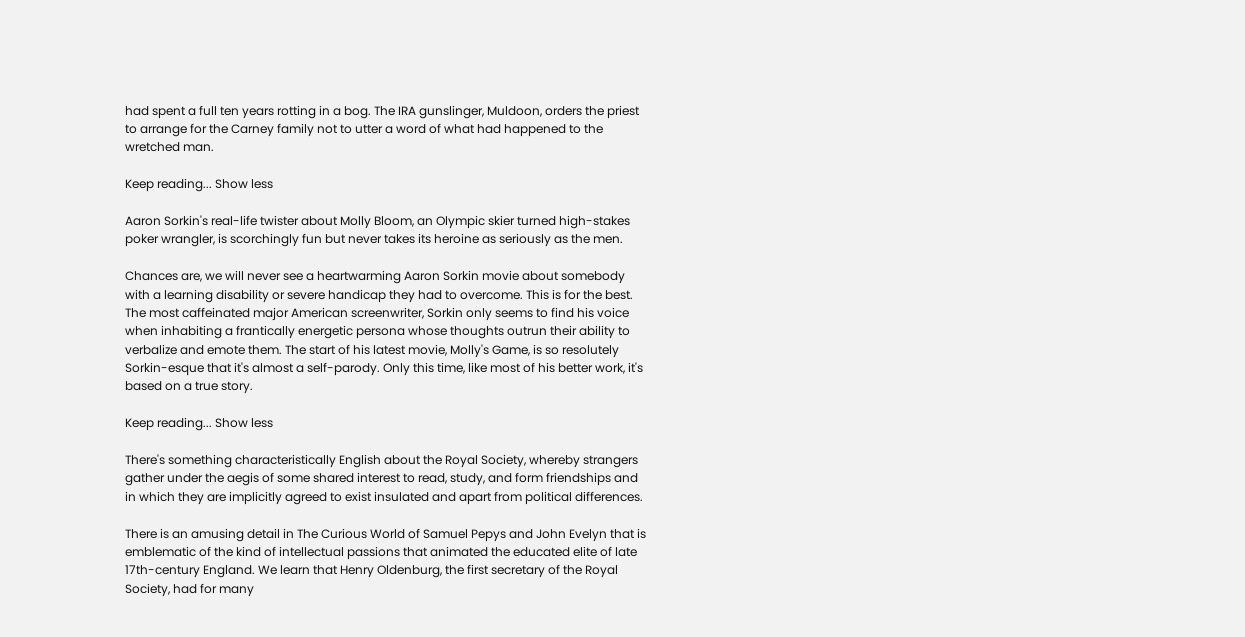had spent a full ten years rotting in a bog. The IRA gunslinger, Muldoon, orders the priest to arrange for the Carney family not to utter a word of what had happened to the wretched man.

Keep reading... Show less

Aaron Sorkin's real-life twister about Molly Bloom, an Olympic skier turned high-stakes poker wrangler, is scorchingly fun but never takes its heroine as seriously as the men.

Chances are, we will never see a heartwarming Aaron Sorkin movie about somebody with a learning disability or severe handicap they had to overcome. This is for the best. The most caffeinated major American screenwriter, Sorkin only seems to find his voice when inhabiting a frantically energetic persona whose thoughts outrun their ability to verbalize and emote them. The start of his latest movie, Molly's Game, is so resolutely Sorkin-esque that it's almost a self-parody. Only this time, like most of his better work, it's based on a true story.

Keep reading... Show less

There's something characteristically English about the Royal Society, whereby strangers gather under the aegis of some shared interest to read, study, and form friendships and in which they are implicitly agreed to exist insulated and apart from political differences.

There is an amusing detail in The Curious World of Samuel Pepys and John Evelyn that is emblematic of the kind of intellectual passions that animated the educated elite of late 17th-century England. We learn that Henry Oldenburg, the first secretary of the Royal Society, had for many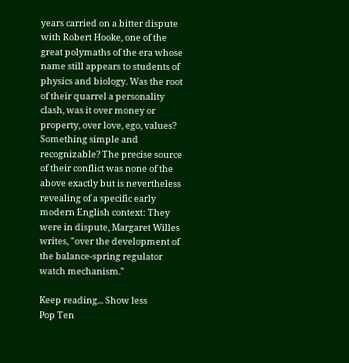years carried on a bitter dispute with Robert Hooke, one of the great polymaths of the era whose name still appears to students of physics and biology. Was the root of their quarrel a personality clash, was it over money or property, over love, ego, values? Something simple and recognizable? The precise source of their conflict was none of the above exactly but is nevertheless revealing of a specific early modern English context: They were in dispute, Margaret Willes writes, "over the development of the balance-spring regulator watch mechanism."

Keep reading... Show less
Pop Ten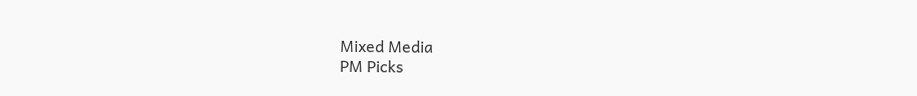Mixed Media
PM Picks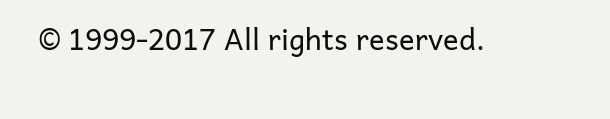© 1999-2017 All rights reserved.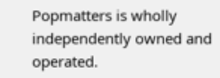Popmatters is wholly independently owned and operated.